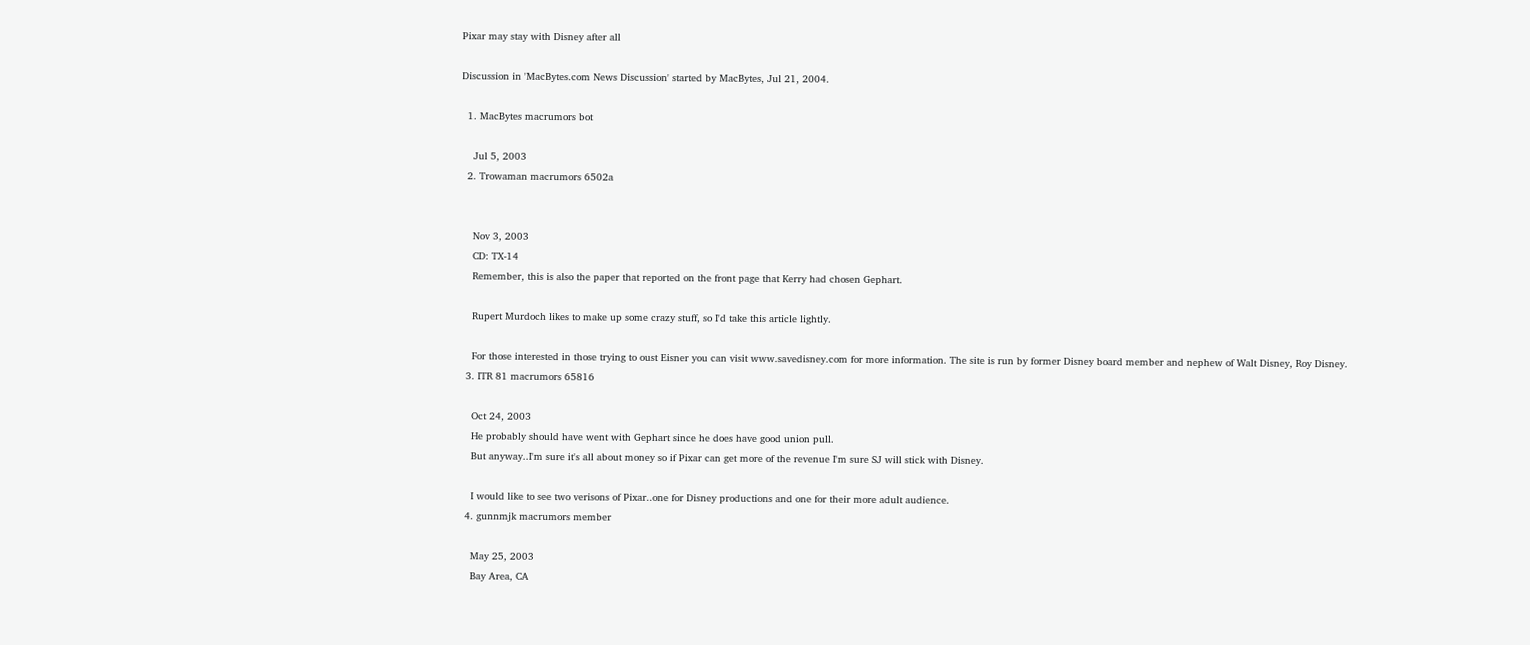Pixar may stay with Disney after all

Discussion in 'MacBytes.com News Discussion' started by MacBytes, Jul 21, 2004.

  1. MacBytes macrumors bot

    Jul 5, 2003
  2. Trowaman macrumors 6502a


    Nov 3, 2003
    CD: TX-14
    Remember, this is also the paper that reported on the front page that Kerry had chosen Gephart.

    Rupert Murdoch likes to make up some crazy stuff, so I'd take this article lightly.

    For those interested in those trying to oust Eisner you can visit www.savedisney.com for more information. The site is run by former Disney board member and nephew of Walt Disney, Roy Disney.
  3. ITR 81 macrumors 65816

    Oct 24, 2003
    He probably should have went with Gephart since he does have good union pull.
    But anyway..I'm sure it's all about money so if Pixar can get more of the revenue I'm sure SJ will stick with Disney.

    I would like to see two verisons of Pixar..one for Disney productions and one for their more adult audience.
  4. gunnmjk macrumors member

    May 25, 2003
    Bay Area, CA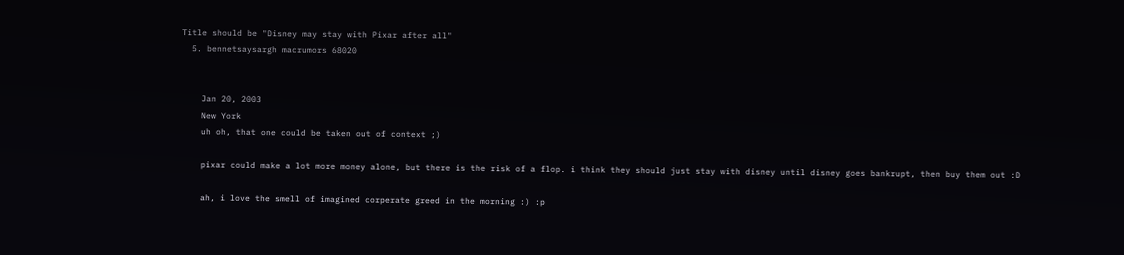Title should be "Disney may stay with Pixar after all"
  5. bennetsaysargh macrumors 68020


    Jan 20, 2003
    New York
    uh oh, that one could be taken out of context ;)

    pixar could make a lot more money alone, but there is the risk of a flop. i think they should just stay with disney until disney goes bankrupt, then buy them out :D

    ah, i love the smell of imagined corperate greed in the morning :) :p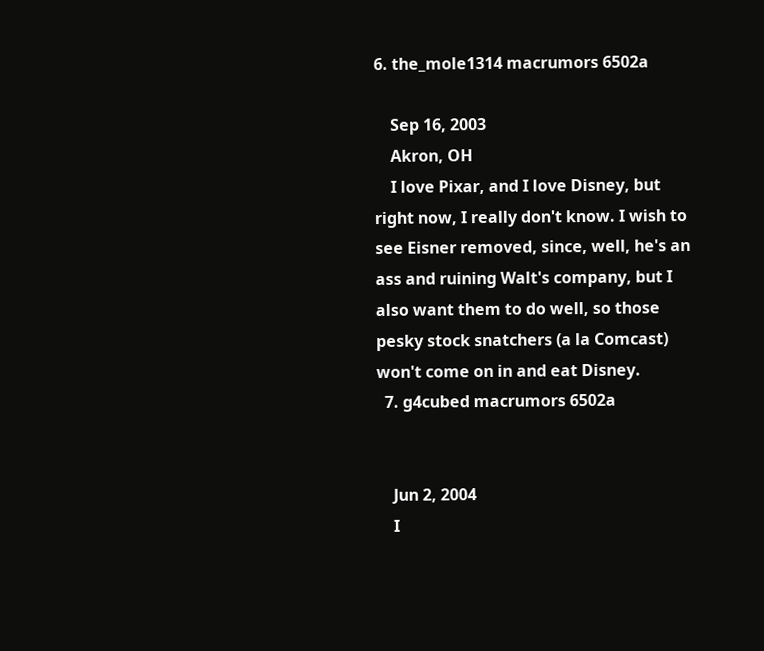6. the_mole1314 macrumors 6502a

    Sep 16, 2003
    Akron, OH
    I love Pixar, and I love Disney, but right now, I really don't know. I wish to see Eisner removed, since, well, he's an ass and ruining Walt's company, but I also want them to do well, so those pesky stock snatchers (a la Comcast) won't come on in and eat Disney.
  7. g4cubed macrumors 6502a


    Jun 2, 2004
    I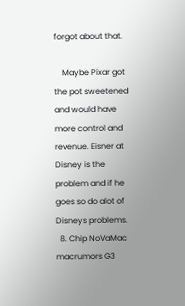forgot about that.

    Maybe Pixar got the pot sweetened and would have more control and revenue. Eisner at Disney is the problem and if he goes so do alot of Disneys problems.
  8. Chip NoVaMac macrumors G3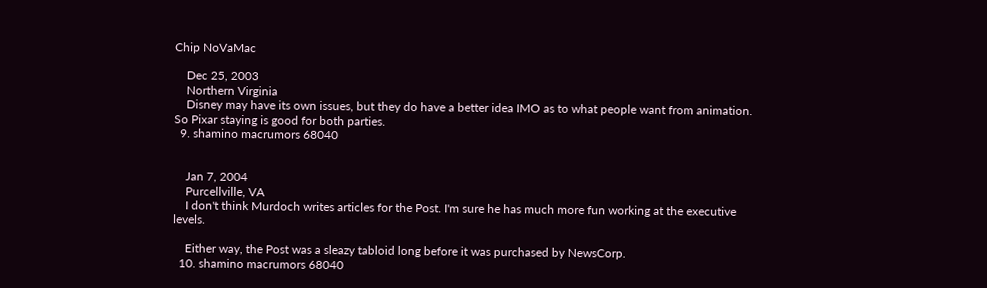Chip NoVaMac

    Dec 25, 2003
    Northern Virginia
    Disney may have its own issues, but they do have a better idea IMO as to what people want from animation. So Pixar staying is good for both parties.
  9. shamino macrumors 68040


    Jan 7, 2004
    Purcellville, VA
    I don't think Murdoch writes articles for the Post. I'm sure he has much more fun working at the executive levels.

    Either way, the Post was a sleazy tabloid long before it was purchased by NewsCorp.
  10. shamino macrumors 68040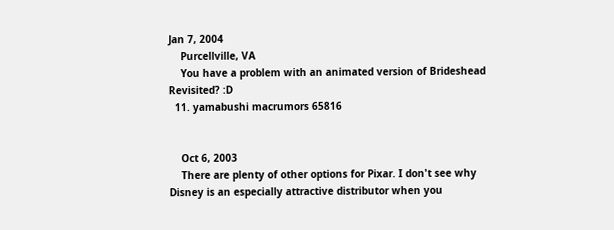Jan 7, 2004
    Purcellville, VA
    You have a problem with an animated version of Brideshead Revisited? :D
  11. yamabushi macrumors 65816


    Oct 6, 2003
    There are plenty of other options for Pixar. I don't see why Disney is an especially attractive distributor when you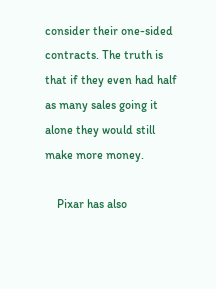consider their one-sided contracts. The truth is that if they even had half as many sales going it alone they would still make more money.

    Pixar has also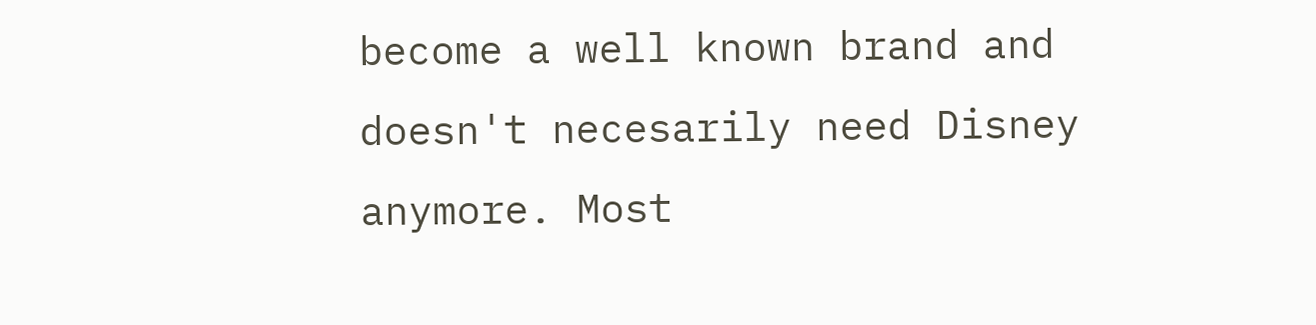become a well known brand and doesn't necesarily need Disney anymore. Most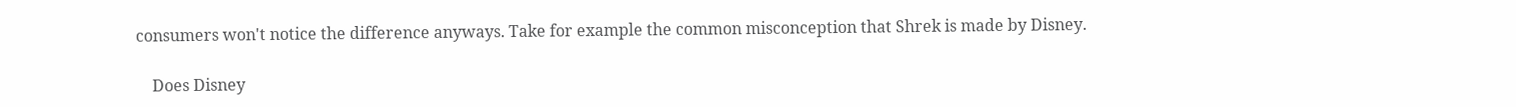consumers won't notice the difference anyways. Take for example the common misconception that Shrek is made by Disney.

    Does Disney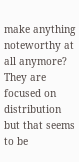make anything noteworthy at all anymore? They are focused on distribution but that seems to be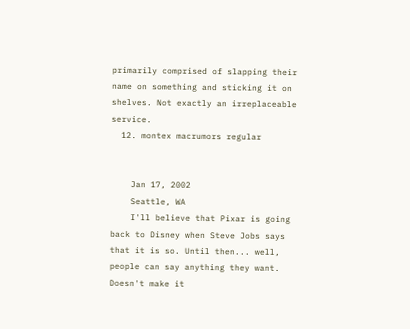primarily comprised of slapping their name on something and sticking it on shelves. Not exactly an irreplaceable service.
  12. montex macrumors regular


    Jan 17, 2002
    Seattle, WA
    I'll believe that Pixar is going back to Disney when Steve Jobs says that it is so. Until then... well, people can say anything they want. Doesn't make it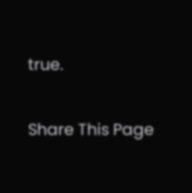true.

Share This Page